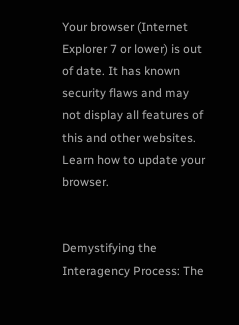Your browser (Internet Explorer 7 or lower) is out of date. It has known security flaws and may not display all features of this and other websites. Learn how to update your browser.


Demystifying the Interagency Process: The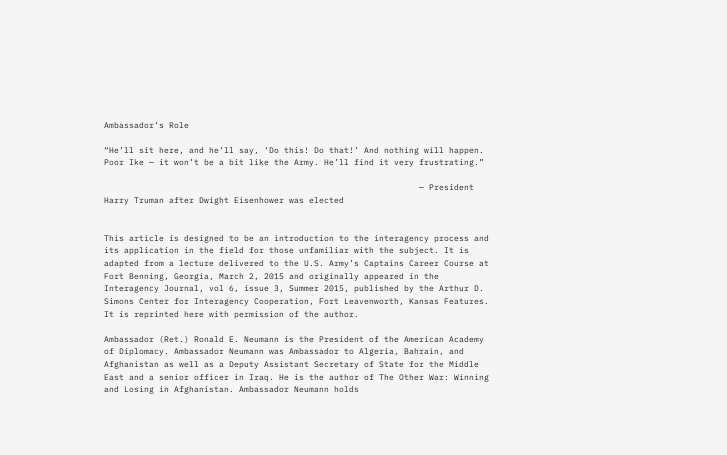Ambassador’s Role

“He’ll sit here, and he’ll say, ‘Do this! Do that!’ And nothing will happen. Poor Ike — it won’t be a bit like the Army. He’ll find it very frustrating.”

                                                               — President Harry Truman after Dwight Eisenhower was elected


This article is designed to be an introduction to the interagency process and its application in the field for those unfamiliar with the subject. It is adapted from a lecture delivered to the U.S. Army’s Captains Career Course at Fort Benning, Georgia, March 2, 2015 and originally appeared in the Interagency Journal, vol 6, issue 3, Summer 2015, published by the Arthur D. Simons Center for Interagency Cooperation, Fort Leavenworth, Kansas Features. It is reprinted here with permission of the author.

Ambassador (Ret.) Ronald E. Neumann is the President of the American Academy of Diplomacy. Ambassador Neumann was Ambassador to Algeria, Bahrain, and Afghanistan as well as a Deputy Assistant Secretary of State for the Middle East and a senior officer in Iraq. He is the author of The Other War: Winning and Losing in Afghanistan. Ambassador Neumann holds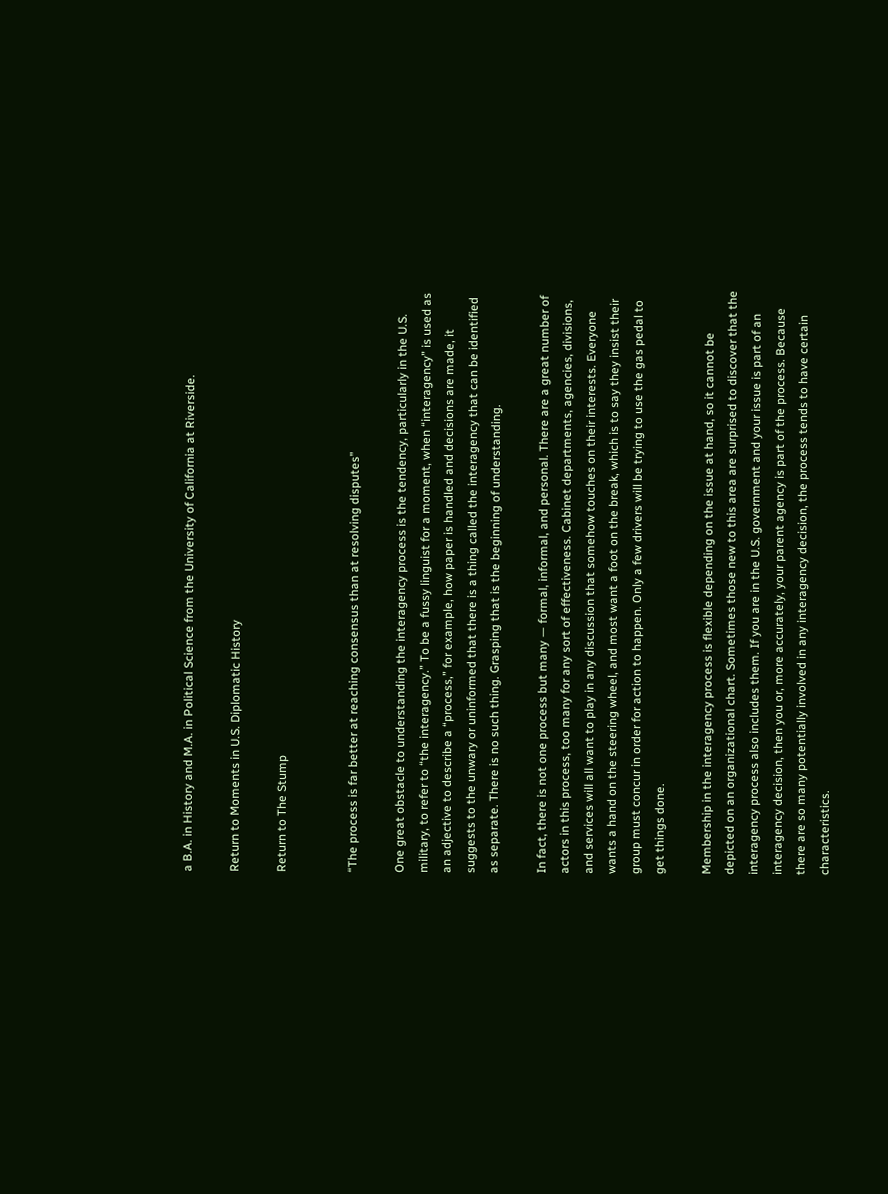a B.A. in History and M.A. in Political Science from the University of California at Riverside.

Return to Moments in U.S. Diplomatic History

Return to The Stump


“The process is far better at reaching consensus than at resolving disputes”

One great obstacle to understanding the interagency process is the tendency, particularly in the U.S. military, to refer to “the interagency.” To be a fussy linguist for a moment, when “interagency” is used as an adjective to describe a “process,” for example, how paper is handled and decisions are made, it suggests to the unwary or uninformed that there is a thing called the interagency that can be identified as separate. There is no such thing. Grasping that is the beginning of understanding.

In fact, there is not one process but many — formal, informal, and personal. There are a great number of actors in this process, too many for any sort of effectiveness. Cabinet departments, agencies, divisions, and services will all want to play in any discussion that somehow touches on their interests. Everyone wants a hand on the steering wheel, and most want a foot on the break, which is to say they insist their group must concur in order for action to happen. Only a few drivers will be trying to use the gas pedal to get things done.

Membership in the interagency process is flexible depending on the issue at hand, so it cannot be depicted on an organizational chart. Sometimes those new to this area are surprised to discover that the interagency process also includes them. If you are in the U.S. government and your issue is part of an interagency decision, then you or, more accurately, your parent agency is part of the process. Because there are so many potentially involved in any interagency decision, the process tends to have certain characteristics.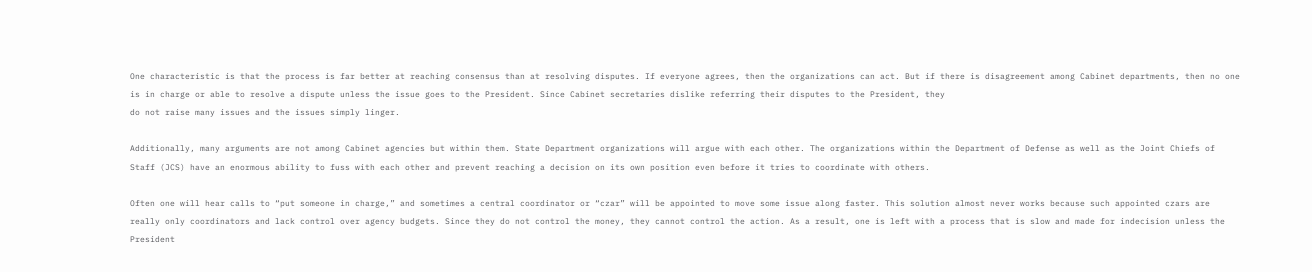One characteristic is that the process is far better at reaching consensus than at resolving disputes. If everyone agrees, then the organizations can act. But if there is disagreement among Cabinet departments, then no one is in charge or able to resolve a dispute unless the issue goes to the President. Since Cabinet secretaries dislike referring their disputes to the President, they
do not raise many issues and the issues simply linger.

Additionally, many arguments are not among Cabinet agencies but within them. State Department organizations will argue with each other. The organizations within the Department of Defense as well as the Joint Chiefs of Staff (JCS) have an enormous ability to fuss with each other and prevent reaching a decision on its own position even before it tries to coordinate with others.

Often one will hear calls to “put someone in charge,” and sometimes a central coordinator or “czar” will be appointed to move some issue along faster. This solution almost never works because such appointed czars are really only coordinators and lack control over agency budgets. Since they do not control the money, they cannot control the action. As a result, one is left with a process that is slow and made for indecision unless the President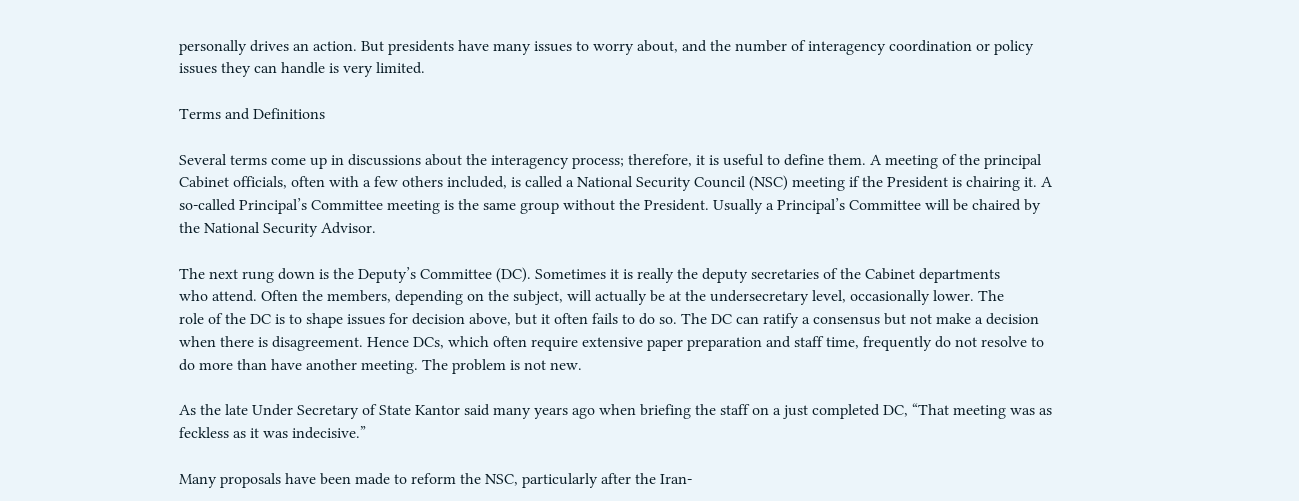personally drives an action. But presidents have many issues to worry about, and the number of interagency coordination or policy issues they can handle is very limited.

Terms and Definitions

Several terms come up in discussions about the interagency process; therefore, it is useful to define them. A meeting of the principal Cabinet officials, often with a few others included, is called a National Security Council (NSC) meeting if the President is chairing it. A so-called Principal’s Committee meeting is the same group without the President. Usually a Principal’s Committee will be chaired by the National Security Advisor.

The next rung down is the Deputy’s Committee (DC). Sometimes it is really the deputy secretaries of the Cabinet departments
who attend. Often the members, depending on the subject, will actually be at the undersecretary level, occasionally lower. The
role of the DC is to shape issues for decision above, but it often fails to do so. The DC can ratify a consensus but not make a decision when there is disagreement. Hence DCs, which often require extensive paper preparation and staff time, frequently do not resolve to do more than have another meeting. The problem is not new.

As the late Under Secretary of State Kantor said many years ago when briefing the staff on a just completed DC, “That meeting was as feckless as it was indecisive.”

Many proposals have been made to reform the NSC, particularly after the Iran-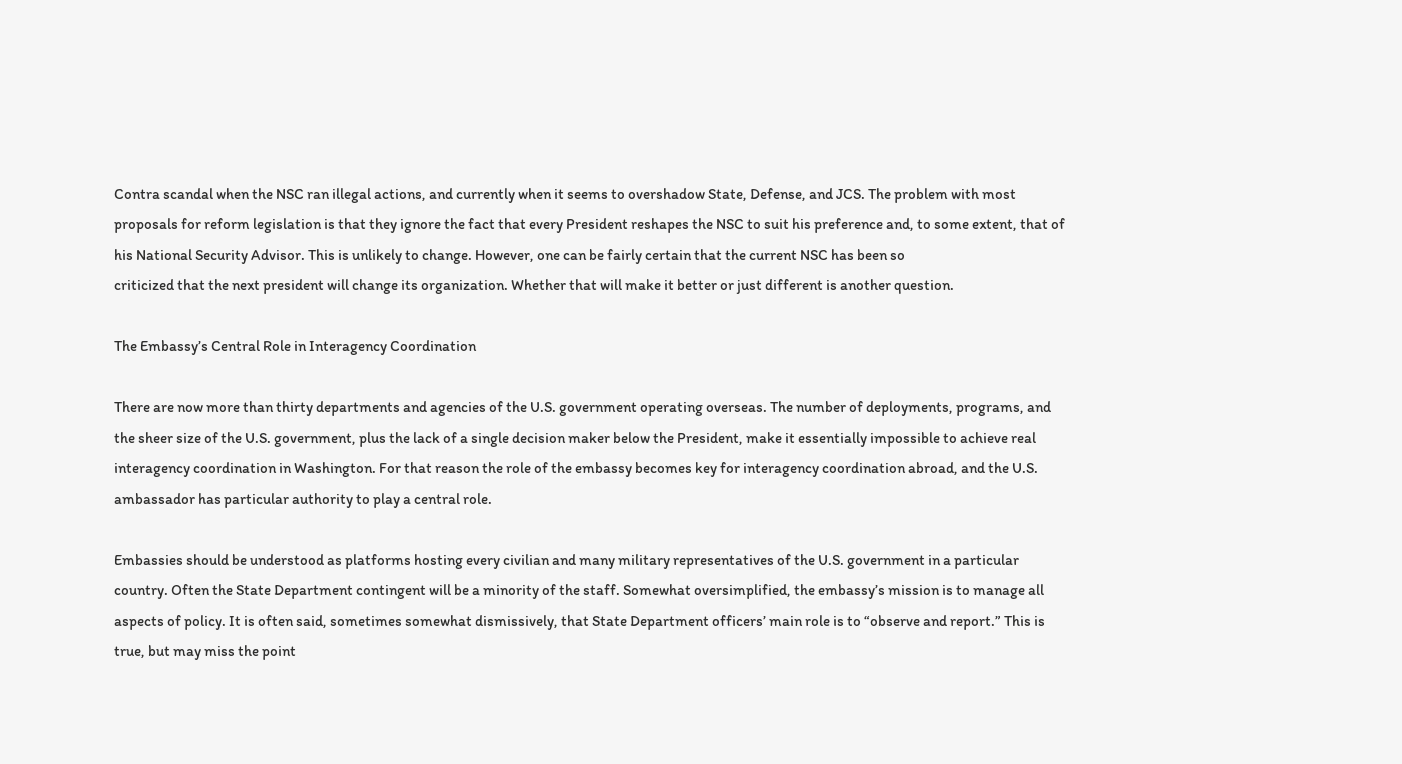Contra scandal when the NSC ran illegal actions, and currently when it seems to overshadow State, Defense, and JCS. The problem with most proposals for reform legislation is that they ignore the fact that every President reshapes the NSC to suit his preference and, to some extent, that of his National Security Advisor. This is unlikely to change. However, one can be fairly certain that the current NSC has been so
criticized that the next president will change its organization. Whether that will make it better or just different is another question.

The Embassy’s Central Role in Interagency Coordination

There are now more than thirty departments and agencies of the U.S. government operating overseas. The number of deployments, programs, and the sheer size of the U.S. government, plus the lack of a single decision maker below the President, make it essentially impossible to achieve real interagency coordination in Washington. For that reason the role of the embassy becomes key for interagency coordination abroad, and the U.S. ambassador has particular authority to play a central role.

Embassies should be understood as platforms hosting every civilian and many military representatives of the U.S. government in a particular country. Often the State Department contingent will be a minority of the staff. Somewhat oversimplified, the embassy’s mission is to manage all aspects of policy. It is often said, sometimes somewhat dismissively, that State Department officers’ main role is to “observe and report.” This is true, but may miss the point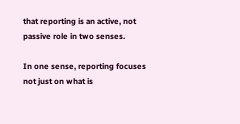that reporting is an active, not passive role in two senses.

In one sense, reporting focuses not just on what is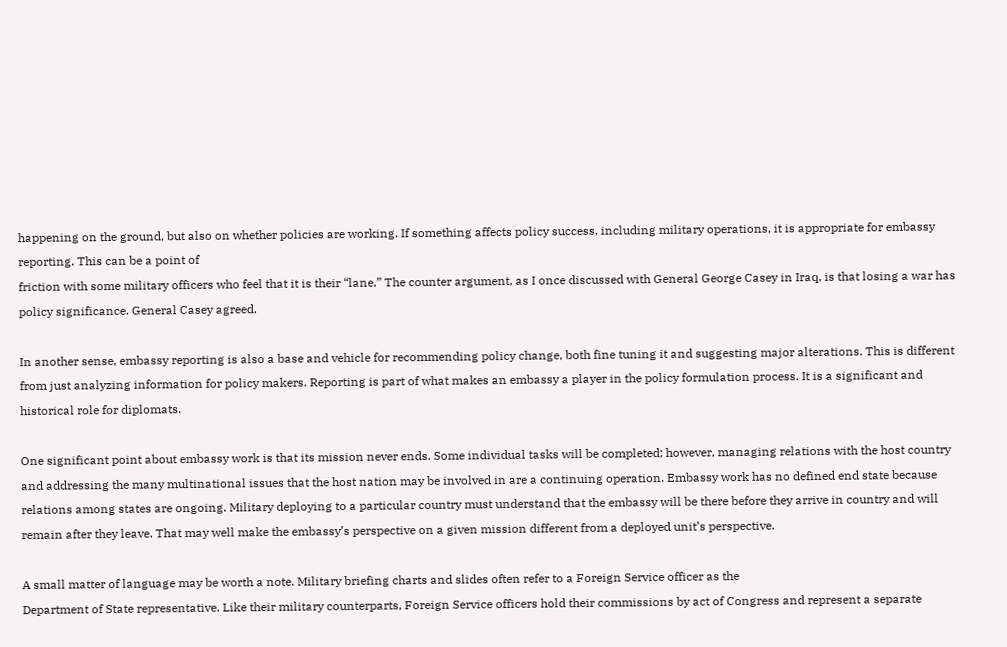happening on the ground, but also on whether policies are working. If something affects policy success, including military operations, it is appropriate for embassy reporting. This can be a point of
friction with some military officers who feel that it is their “lane.” The counter argument, as I once discussed with General George Casey in Iraq, is that losing a war has policy significance. General Casey agreed.

In another sense, embassy reporting is also a base and vehicle for recommending policy change, both fine tuning it and suggesting major alterations. This is different from just analyzing information for policy makers. Reporting is part of what makes an embassy a player in the policy formulation process. It is a significant and historical role for diplomats.

One significant point about embassy work is that its mission never ends. Some individual tasks will be completed; however, managing relations with the host country and addressing the many multinational issues that the host nation may be involved in are a continuing operation. Embassy work has no defined end state because relations among states are ongoing. Military deploying to a particular country must understand that the embassy will be there before they arrive in country and will
remain after they leave. That may well make the embassy’s perspective on a given mission different from a deployed unit’s perspective.

A small matter of language may be worth a note. Military briefing charts and slides often refer to a Foreign Service officer as the
Department of State representative. Like their military counterparts, Foreign Service officers hold their commissions by act of Congress and represent a separate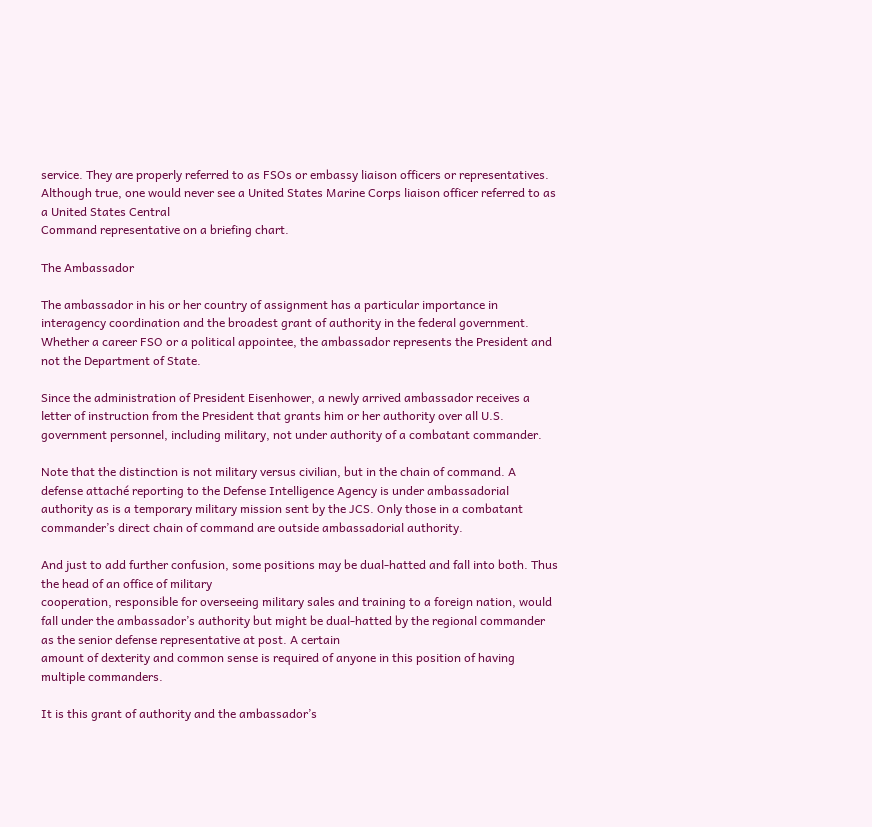service. They are properly referred to as FSOs or embassy liaison officers or representatives. Although true, one would never see a United States Marine Corps liaison officer referred to as a United States Central
Command representative on a briefing chart.

The Ambassador

The ambassador in his or her country of assignment has a particular importance in interagency coordination and the broadest grant of authority in the federal government. Whether a career FSO or a political appointee, the ambassador represents the President and not the Department of State.

Since the administration of President Eisenhower, a newly arrived ambassador receives a letter of instruction from the President that grants him or her authority over all U.S. government personnel, including military, not under authority of a combatant commander.

Note that the distinction is not military versus civilian, but in the chain of command. A defense attaché reporting to the Defense Intelligence Agency is under ambassadorial authority as is a temporary military mission sent by the JCS. Only those in a combatant commander’s direct chain of command are outside ambassadorial authority.

And just to add further confusion, some positions may be dual-hatted and fall into both. Thus the head of an office of military
cooperation, responsible for overseeing military sales and training to a foreign nation, would fall under the ambassador’s authority but might be dual-hatted by the regional commander as the senior defense representative at post. A certain
amount of dexterity and common sense is required of anyone in this position of having multiple commanders.

It is this grant of authority and the ambassador’s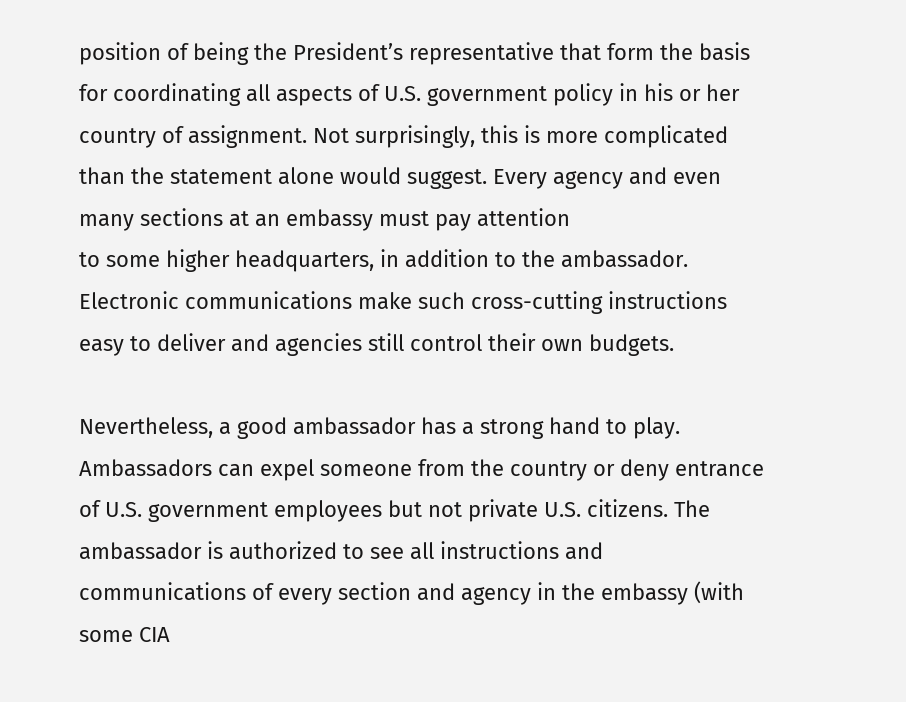position of being the President’s representative that form the basis for coordinating all aspects of U.S. government policy in his or her country of assignment. Not surprisingly, this is more complicated than the statement alone would suggest. Every agency and even many sections at an embassy must pay attention
to some higher headquarters, in addition to the ambassador. Electronic communications make such cross-cutting instructions easy to deliver and agencies still control their own budgets.

Nevertheless, a good ambassador has a strong hand to play. Ambassadors can expel someone from the country or deny entrance of U.S. government employees but not private U.S. citizens. The ambassador is authorized to see all instructions and communications of every section and agency in the embassy (with some CIA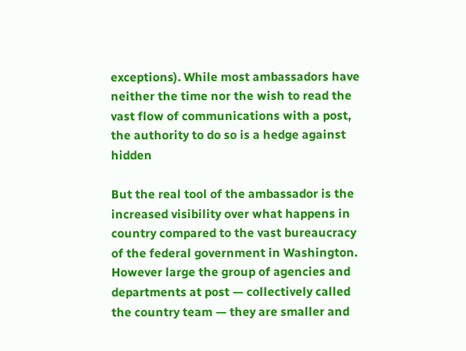exceptions). While most ambassadors have neither the time nor the wish to read the vast flow of communications with a post, the authority to do so is a hedge against hidden

But the real tool of the ambassador is the increased visibility over what happens in country compared to the vast bureaucracy of the federal government in Washington. However large the group of agencies and departments at post — collectively called the country team — they are smaller and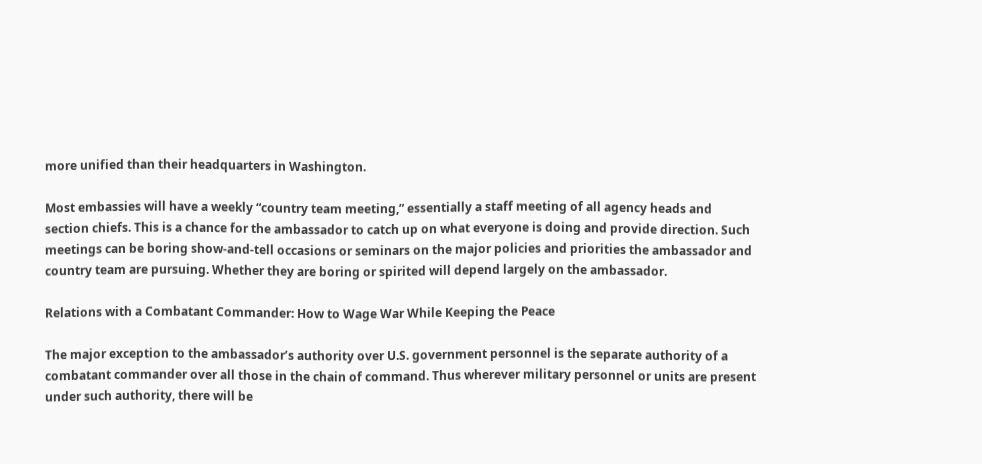more unified than their headquarters in Washington.

Most embassies will have a weekly “country team meeting,” essentially a staff meeting of all agency heads and section chiefs. This is a chance for the ambassador to catch up on what everyone is doing and provide direction. Such meetings can be boring show-and-tell occasions or seminars on the major policies and priorities the ambassador and country team are pursuing. Whether they are boring or spirited will depend largely on the ambassador.

Relations with a Combatant Commander: How to Wage War While Keeping the Peace

The major exception to the ambassador’s authority over U.S. government personnel is the separate authority of a combatant commander over all those in the chain of command. Thus wherever military personnel or units are present under such authority, there will be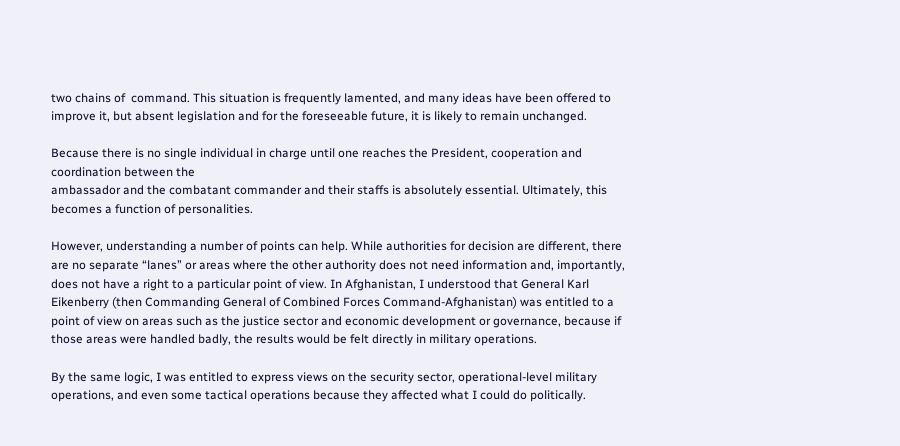two chains of  command. This situation is frequently lamented, and many ideas have been offered to improve it, but absent legislation and for the foreseeable future, it is likely to remain unchanged.

Because there is no single individual in charge until one reaches the President, cooperation and coordination between the
ambassador and the combatant commander and their staffs is absolutely essential. Ultimately, this becomes a function of personalities.

However, understanding a number of points can help. While authorities for decision are different, there are no separate “lanes” or areas where the other authority does not need information and, importantly, does not have a right to a particular point of view. In Afghanistan, I understood that General Karl Eikenberry (then Commanding General of Combined Forces Command-Afghanistan) was entitled to a point of view on areas such as the justice sector and economic development or governance, because if those areas were handled badly, the results would be felt directly in military operations.

By the same logic, I was entitled to express views on the security sector, operational-level military operations, and even some tactical operations because they affected what I could do politically.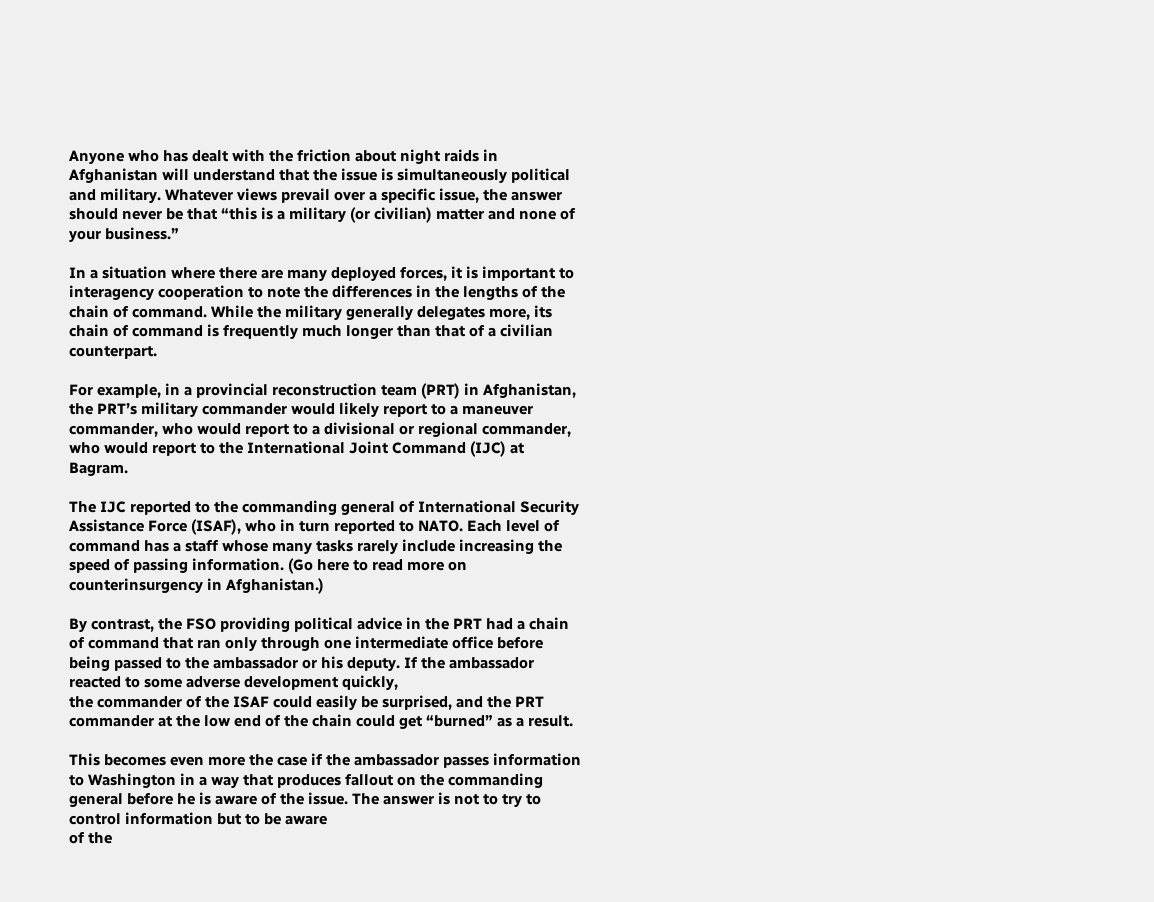Anyone who has dealt with the friction about night raids in Afghanistan will understand that the issue is simultaneously political and military. Whatever views prevail over a specific issue, the answer should never be that “this is a military (or civilian) matter and none of your business.”

In a situation where there are many deployed forces, it is important to interagency cooperation to note the differences in the lengths of the chain of command. While the military generally delegates more, its chain of command is frequently much longer than that of a civilian counterpart.

For example, in a provincial reconstruction team (PRT) in Afghanistan, the PRT’s military commander would likely report to a maneuver commander, who would report to a divisional or regional commander, who would report to the International Joint Command (IJC) at Bagram.

The IJC reported to the commanding general of International Security Assistance Force (ISAF), who in turn reported to NATO. Each level of command has a staff whose many tasks rarely include increasing the speed of passing information. (Go here to read more on counterinsurgency in Afghanistan.)

By contrast, the FSO providing political advice in the PRT had a chain of command that ran only through one intermediate office before being passed to the ambassador or his deputy. If the ambassador reacted to some adverse development quickly,
the commander of the ISAF could easily be surprised, and the PRT commander at the low end of the chain could get “burned” as a result.

This becomes even more the case if the ambassador passes information to Washington in a way that produces fallout on the commanding general before he is aware of the issue. The answer is not to try to control information but to be aware
of the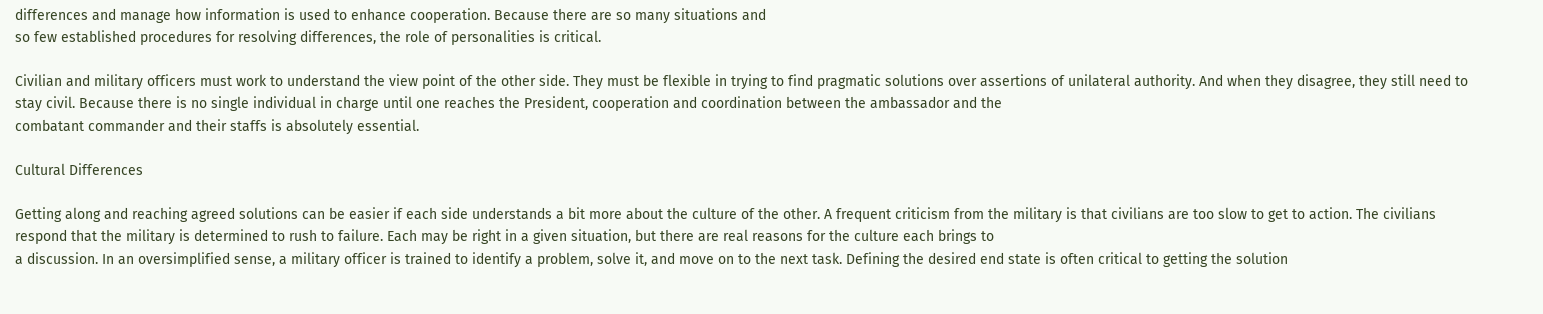differences and manage how information is used to enhance cooperation. Because there are so many situations and
so few established procedures for resolving differences, the role of personalities is critical.

Civilian and military officers must work to understand the view point of the other side. They must be flexible in trying to find pragmatic solutions over assertions of unilateral authority. And when they disagree, they still need to stay civil. Because there is no single individual in charge until one reaches the President, cooperation and coordination between the ambassador and the
combatant commander and their staffs is absolutely essential.

Cultural Differences

Getting along and reaching agreed solutions can be easier if each side understands a bit more about the culture of the other. A frequent criticism from the military is that civilians are too slow to get to action. The civilians respond that the military is determined to rush to failure. Each may be right in a given situation, but there are real reasons for the culture each brings to
a discussion. In an oversimplified sense, a military officer is trained to identify a problem, solve it, and move on to the next task. Defining the desired end state is often critical to getting the solution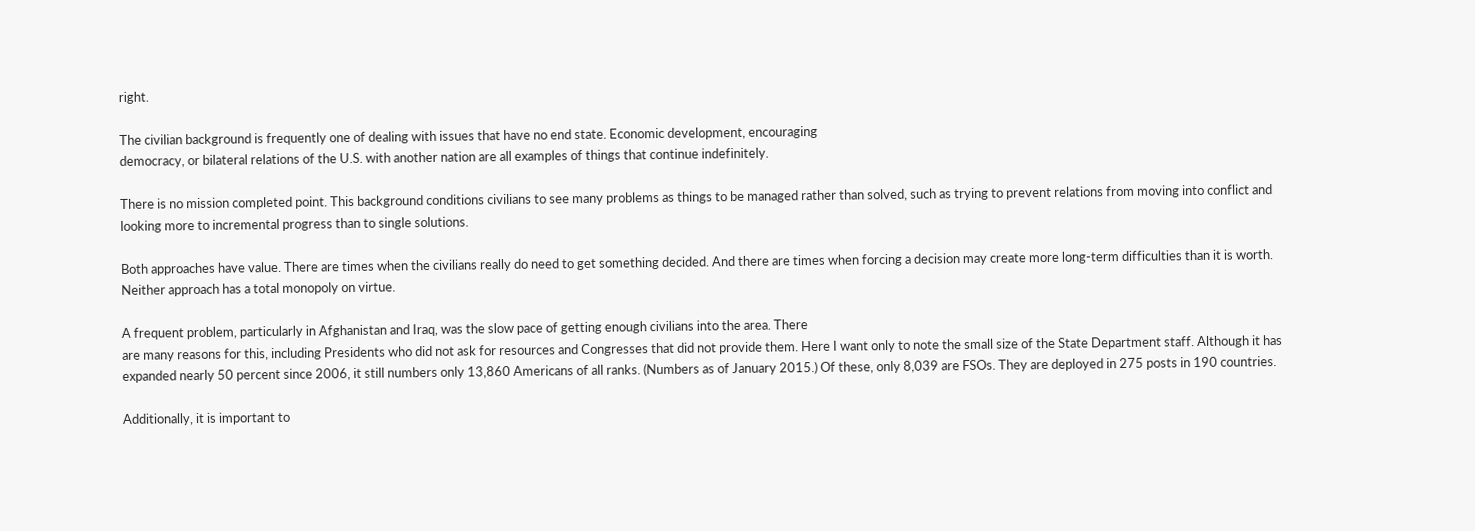right.

The civilian background is frequently one of dealing with issues that have no end state. Economic development, encouraging
democracy, or bilateral relations of the U.S. with another nation are all examples of things that continue indefinitely.

There is no mission completed point. This background conditions civilians to see many problems as things to be managed rather than solved, such as trying to prevent relations from moving into conflict and looking more to incremental progress than to single solutions.

Both approaches have value. There are times when the civilians really do need to get something decided. And there are times when forcing a decision may create more long-term difficulties than it is worth. Neither approach has a total monopoly on virtue.

A frequent problem, particularly in Afghanistan and Iraq, was the slow pace of getting enough civilians into the area. There
are many reasons for this, including Presidents who did not ask for resources and Congresses that did not provide them. Here I want only to note the small size of the State Department staff. Although it has expanded nearly 50 percent since 2006, it still numbers only 13,860 Americans of all ranks. (Numbers as of January 2015.) Of these, only 8,039 are FSOs. They are deployed in 275 posts in 190 countries.

Additionally, it is important to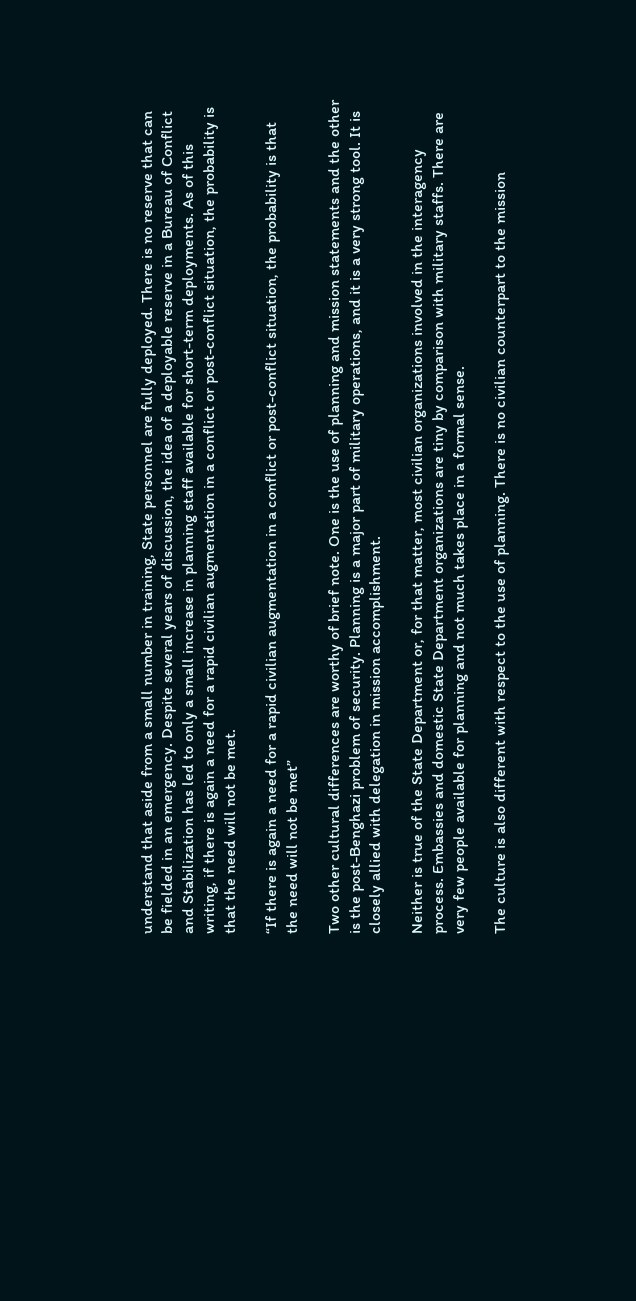understand that aside from a small number in training, State personnel are fully deployed. There is no reserve that can be fielded in an emergency. Despite several years of discussion, the idea of a deployable reserve in a Bureau of Conflict and Stabilization has led to only a small increase in planning staff available for short-term deployments. As of this writing, if there is again a need for a rapid civilian augmentation in a conflict or post-conflict situation, the probability is that the need will not be met.

“If there is again a need for a rapid civilian augmentation in a conflict or post-conflict situation, the probability is that the need will not be met”

Two other cultural differences are worthy of brief note. One is the use of planning and mission statements and the other is the post-Benghazi problem of security. Planning is a major part of military operations, and it is a very strong tool. It is closely allied with delegation in mission accomplishment.

Neither is true of the State Department or, for that matter, most civilian organizations involved in the interagency process. Embassies and domestic State Department organizations are tiny by comparison with military staffs. There are very few people available for planning and not much takes place in a formal sense.

The culture is also different with respect to the use of planning. There is no civilian counterpart to the mission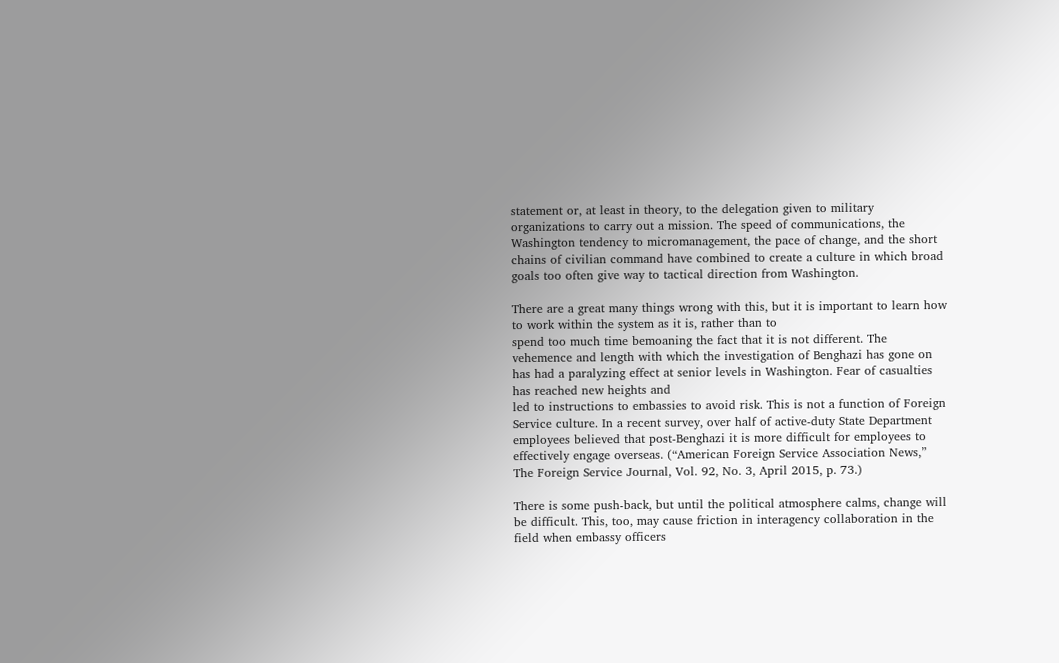statement or, at least in theory, to the delegation given to military organizations to carry out a mission. The speed of communications, the Washington tendency to micromanagement, the pace of change, and the short chains of civilian command have combined to create a culture in which broad goals too often give way to tactical direction from Washington.

There are a great many things wrong with this, but it is important to learn how to work within the system as it is, rather than to
spend too much time bemoaning the fact that it is not different. The vehemence and length with which the investigation of Benghazi has gone on has had a paralyzing effect at senior levels in Washington. Fear of casualties has reached new heights and
led to instructions to embassies to avoid risk. This is not a function of Foreign Service culture. In a recent survey, over half of active-duty State Department employees believed that post-Benghazi it is more difficult for employees to effectively engage overseas. (“American Foreign Service Association News,” The Foreign Service Journal, Vol. 92, No. 3, April 2015, p. 73.)

There is some push-back, but until the political atmosphere calms, change will be difficult. This, too, may cause friction in interagency collaboration in the field when embassy officers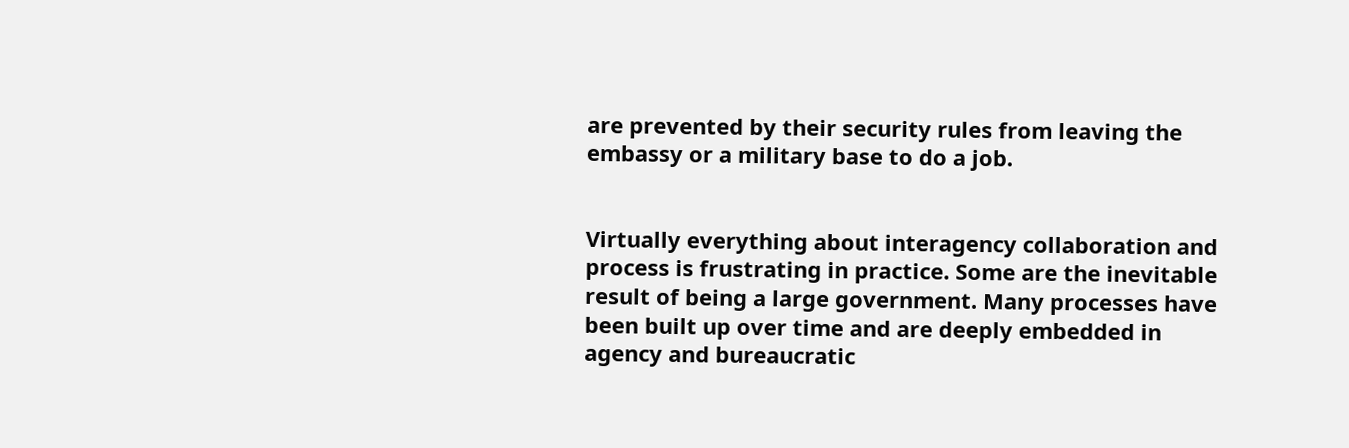are prevented by their security rules from leaving the embassy or a military base to do a job.


Virtually everything about interagency collaboration and process is frustrating in practice. Some are the inevitable result of being a large government. Many processes have been built up over time and are deeply embedded in agency and bureaucratic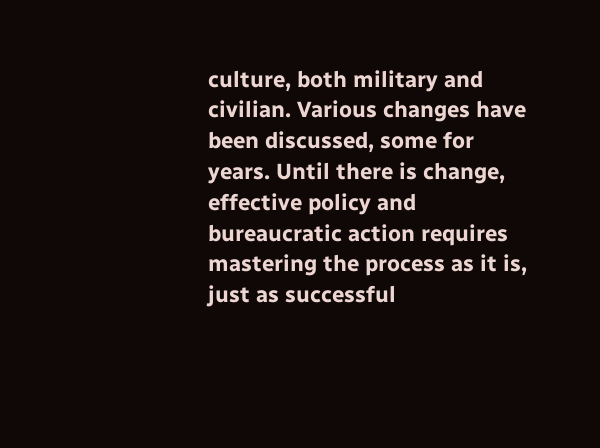culture, both military and civilian. Various changes have been discussed, some for years. Until there is change, effective policy and bureaucratic action requires mastering the process as it is, just as successful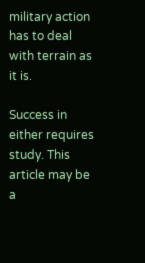military action has to deal with terrain as it is.

Success in either requires study. This article may be a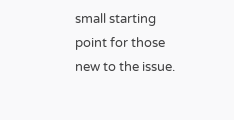small starting point for those new to the issue.